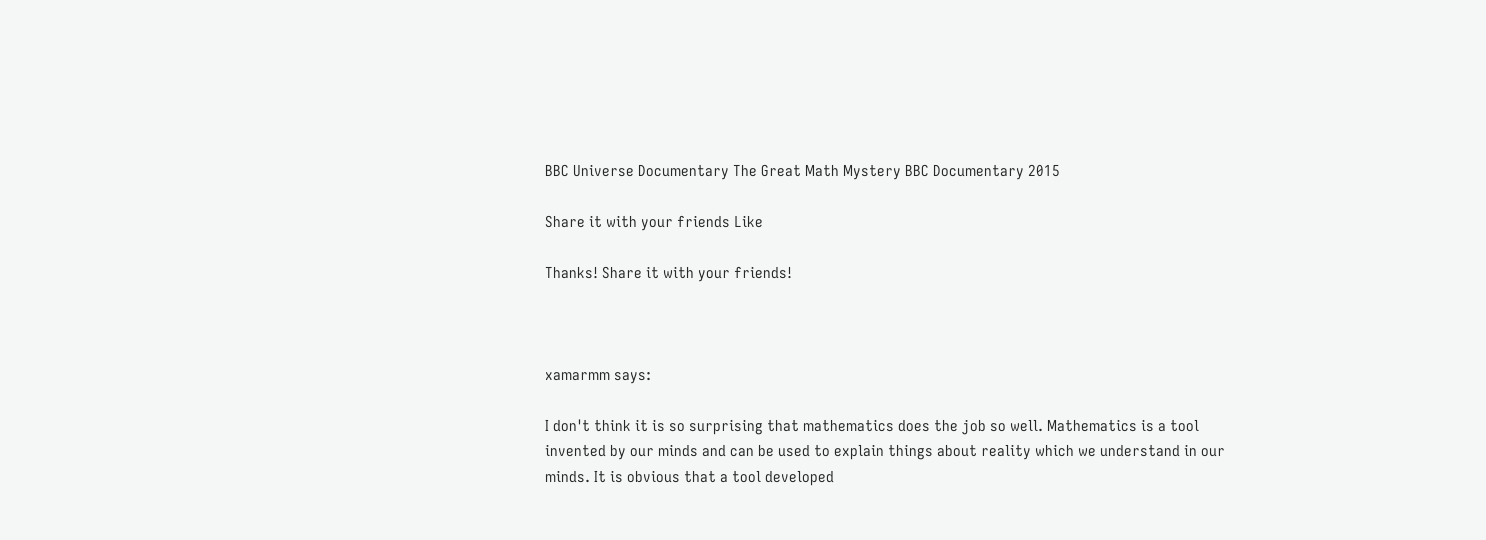BBC Universe Documentary The Great Math Mystery BBC Documentary 2015

Share it with your friends Like

Thanks! Share it with your friends!



xamarmm says:

I don't think it is so surprising that mathematics does the job so well. Mathematics is a tool invented by our minds and can be used to explain things about reality which we understand in our minds. It is obvious that a tool developed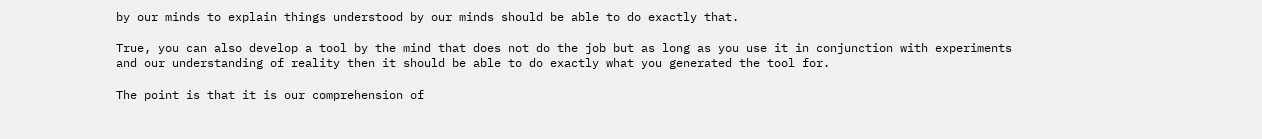by our minds to explain things understood by our minds should be able to do exactly that.

True, you can also develop a tool by the mind that does not do the job but as long as you use it in conjunction with experiments and our understanding of reality then it should be able to do exactly what you generated the tool for.

The point is that it is our comprehension of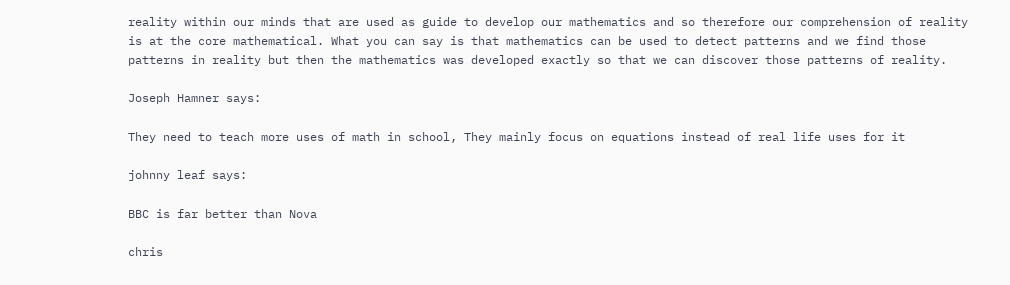reality within our minds that are used as guide to develop our mathematics and so therefore our comprehension of reality is at the core mathematical. What you can say is that mathematics can be used to detect patterns and we find those patterns in reality but then the mathematics was developed exactly so that we can discover those patterns of reality.

Joseph Hamner says:

They need to teach more uses of math in school, They mainly focus on equations instead of real life uses for it

johnny leaf says:

BBC is far better than Nova

chris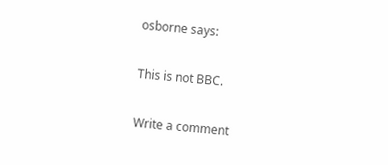osborne says:

This is not BBC.

Write a comment